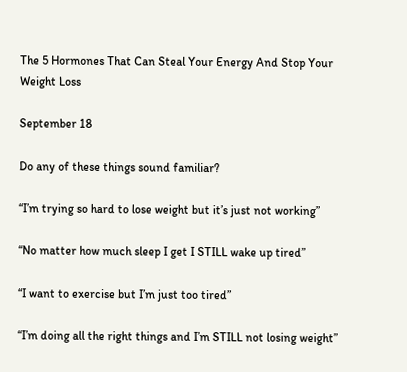The 5 Hormones That Can Steal Your Energy And Stop Your Weight Loss

September 18

Do any of these things sound familiar?

“I’m trying so hard to lose weight but it’s just not working”

“No matter how much sleep I get I STILL wake up tired”

“I want to exercise but I’m just too tired”

“I’m doing all the right things and I’m STILL not losing weight”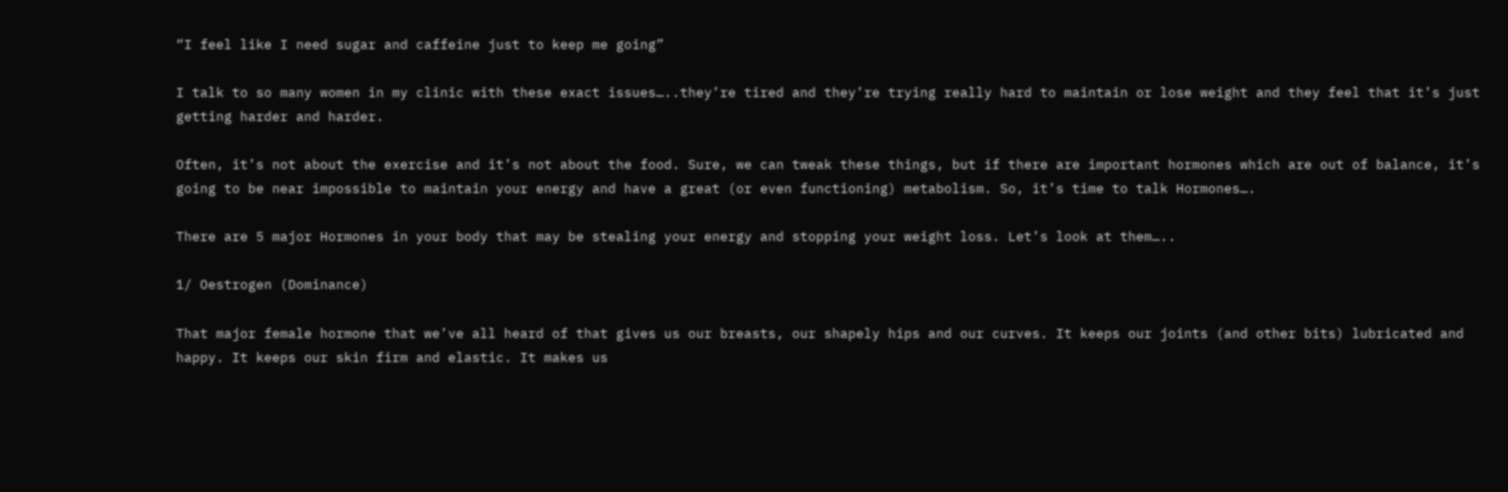“I feel like I need sugar and caffeine just to keep me going”

I talk to so many women in my clinic with these exact issues…..they’re tired and they’re trying really hard to maintain or lose weight and they feel that it’s just getting harder and harder.

Often, it’s not about the exercise and it’s not about the food. Sure, we can tweak these things, but if there are important hormones which are out of balance, it’s going to be near impossible to maintain your energy and have a great (or even functioning) metabolism. So, it’s time to talk Hormones….

There are 5 major Hormones in your body that may be stealing your energy and stopping your weight loss. Let’s look at them…..

1/ Oestrogen (Dominance)

That major female hormone that we’ve all heard of that gives us our breasts, our shapely hips and our curves. It keeps our joints (and other bits) lubricated and happy. It keeps our skin firm and elastic. It makes us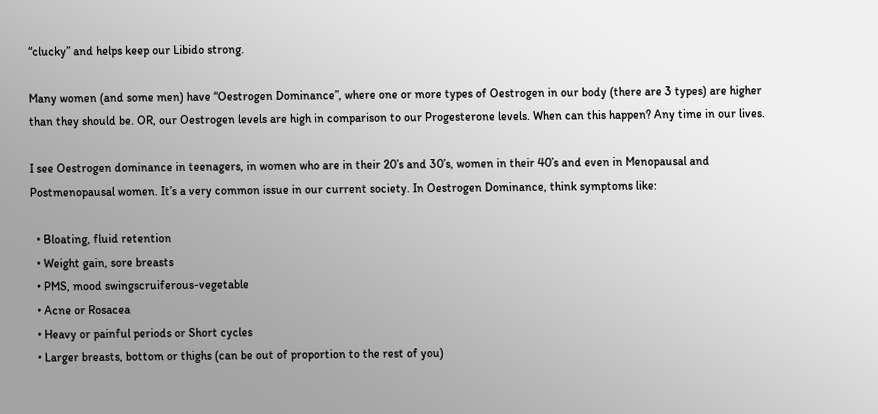“clucky” and helps keep our Libido strong.

Many women (and some men) have “Oestrogen Dominance”, where one or more types of Oestrogen in our body (there are 3 types) are higher than they should be. OR, our Oestrogen levels are high in comparison to our Progesterone levels. When can this happen? Any time in our lives.

I see Oestrogen dominance in teenagers, in women who are in their 20’s and 30’s, women in their 40’s and even in Menopausal and Postmenopausal women. It’s a very common issue in our current society. In Oestrogen Dominance, think symptoms like:

  • Bloating, fluid retention
  • Weight gain, sore breasts
  • PMS, mood swingscruiferous-vegetable
  • Acne or Rosacea
  • Heavy or painful periods or Short cycles
  • Larger breasts, bottom or thighs (can be out of proportion to the rest of you)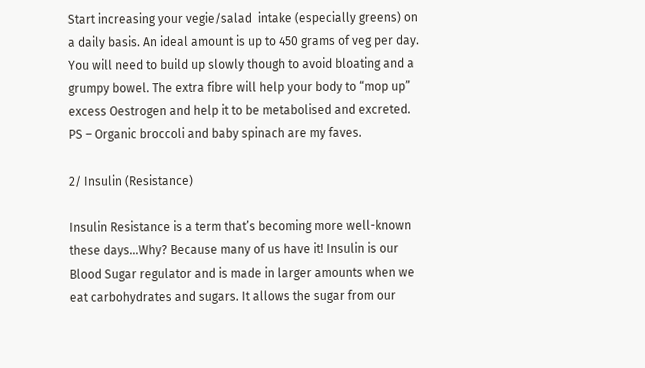Start increasing your vegie/salad  intake (especially greens) on a daily basis. An ideal amount is up to 450 grams of veg per day. You will need to build up slowly though to avoid bloating and a grumpy bowel. The extra fibre will help your body to “mop up” excess Oestrogen and help it to be metabolised and excreted. PS – Organic broccoli and baby spinach are my faves.

2/ Insulin (Resistance)

Insulin Resistance is a term that’s becoming more well-known these days…Why? Because many of us have it! Insulin is our Blood Sugar regulator and is made in larger amounts when we eat carbohydrates and sugars. It allows the sugar from our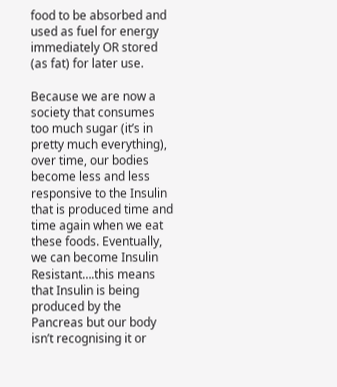food to be absorbed and used as fuel for energy immediately OR stored (as fat) for later use.

Because we are now a society that consumes too much sugar (it’s in pretty much everything), over time, our bodies become less and less responsive to the Insulin that is produced time and time again when we eat these foods. Eventually, we can become Insulin Resistant….this means that Insulin is being produced by the Pancreas but our body isn’t recognising it or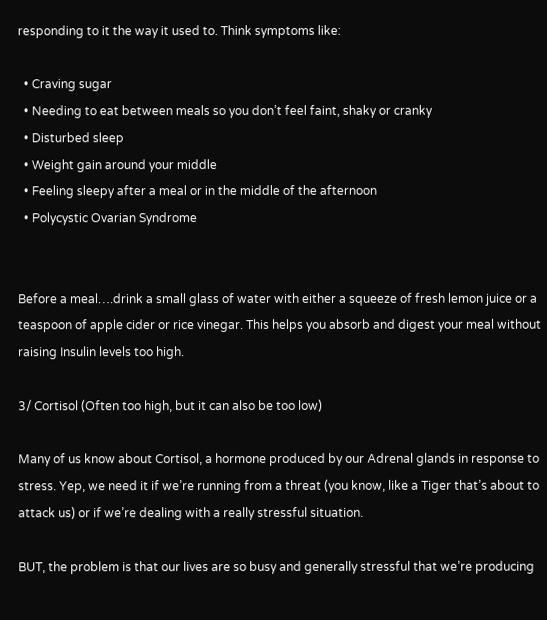responding to it the way it used to. Think symptoms like:

  • Craving sugar
  • Needing to eat between meals so you don’t feel faint, shaky or cranky
  • Disturbed sleep
  • Weight gain around your middle
  • Feeling sleepy after a meal or in the middle of the afternoon
  • Polycystic Ovarian Syndrome


Before a meal….drink a small glass of water with either a squeeze of fresh lemon juice or a teaspoon of apple cider or rice vinegar. This helps you absorb and digest your meal without raising Insulin levels too high.

3/ Cortisol (Often too high, but it can also be too low)

Many of us know about Cortisol, a hormone produced by our Adrenal glands in response to stress. Yep, we need it if we’re running from a threat (you know, like a Tiger that’s about to attack us) or if we’re dealing with a really stressful situation.

BUT, the problem is that our lives are so busy and generally stressful that we’re producing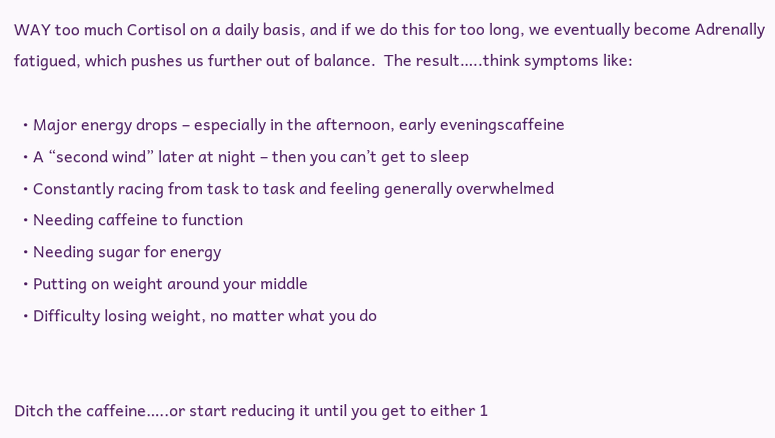WAY too much Cortisol on a daily basis, and if we do this for too long, we eventually become Adrenally fatigued, which pushes us further out of balance.  The result…..think symptoms like:

  • Major energy drops – especially in the afternoon, early eveningscaffeine
  • A “second wind” later at night – then you can’t get to sleep
  • Constantly racing from task to task and feeling generally overwhelmed
  • Needing caffeine to function
  • Needing sugar for energy
  • Putting on weight around your middle
  • Difficulty losing weight, no matter what you do


Ditch the caffeine…..or start reducing it until you get to either 1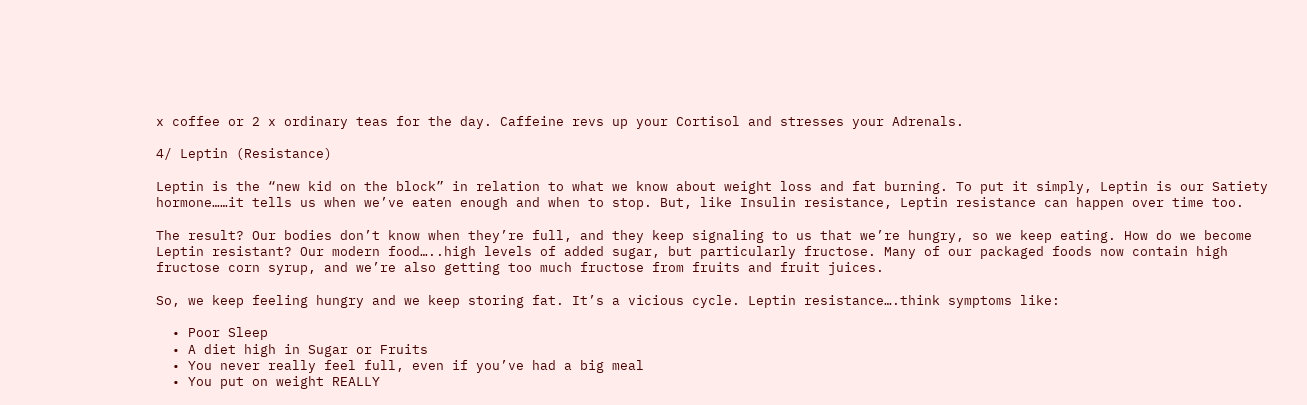x coffee or 2 x ordinary teas for the day. Caffeine revs up your Cortisol and stresses your Adrenals.

4/ Leptin (Resistance)

Leptin is the “new kid on the block” in relation to what we know about weight loss and fat burning. To put it simply, Leptin is our Satiety hormone……it tells us when we’ve eaten enough and when to stop. But, like Insulin resistance, Leptin resistance can happen over time too.

The result? Our bodies don’t know when they’re full, and they keep signaling to us that we’re hungry, so we keep eating. How do we become Leptin resistant? Our modern food…..high levels of added sugar, but particularly fructose. Many of our packaged foods now contain high fructose corn syrup, and we’re also getting too much fructose from fruits and fruit juices.

So, we keep feeling hungry and we keep storing fat. It’s a vicious cycle. Leptin resistance….think symptoms like:

  • Poor Sleep
  • A diet high in Sugar or Fruits
  • You never really feel full, even if you’ve had a big meal
  • You put on weight REALLY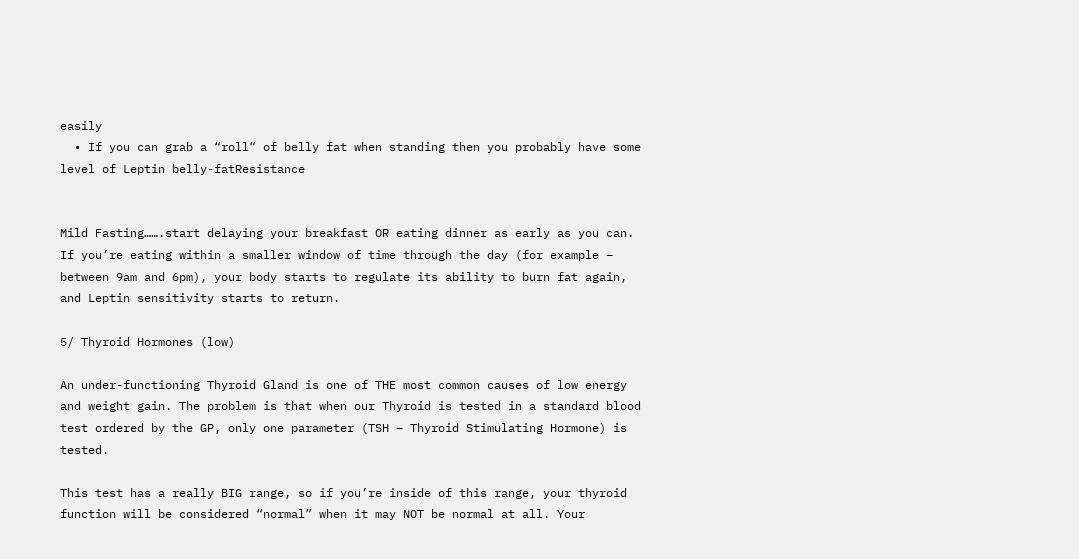easily
  • If you can grab a “roll” of belly fat when standing then you probably have some level of Leptin belly-fatResistance


Mild Fasting…….start delaying your breakfast OR eating dinner as early as you can. If you’re eating within a smaller window of time through the day (for example – between 9am and 6pm), your body starts to regulate its ability to burn fat again, and Leptin sensitivity starts to return.

5/ Thyroid Hormones (low)

An under-functioning Thyroid Gland is one of THE most common causes of low energy and weight gain. The problem is that when our Thyroid is tested in a standard blood test ordered by the GP, only one parameter (TSH – Thyroid Stimulating Hormone) is tested.

This test has a really BIG range, so if you’re inside of this range, your thyroid function will be considered “normal” when it may NOT be normal at all. Your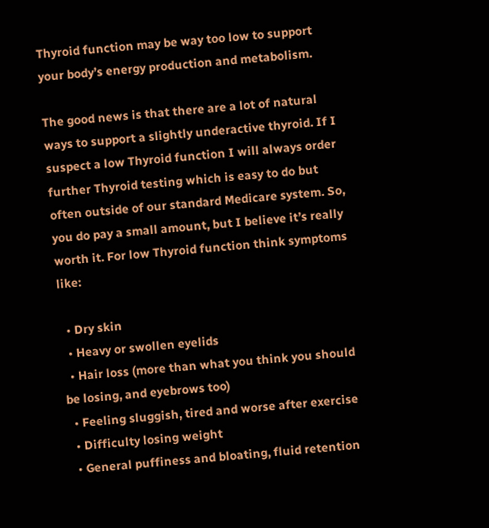Thyroid function may be way too low to support your body’s energy production and metabolism.

The good news is that there are a lot of natural ways to support a slightly underactive thyroid. If I suspect a low Thyroid function I will always order further Thyroid testing which is easy to do but often outside of our standard Medicare system. So, you do pay a small amount, but I believe it’s really worth it. For low Thyroid function think symptoms like:

  • Dry skin
  • Heavy or swollen eyelids
  • Hair loss (more than what you think you should be losing, and eyebrows too)
  • Feeling sluggish, tired and worse after exercise
  • Difficulty losing weight
  • General puffiness and bloating, fluid retention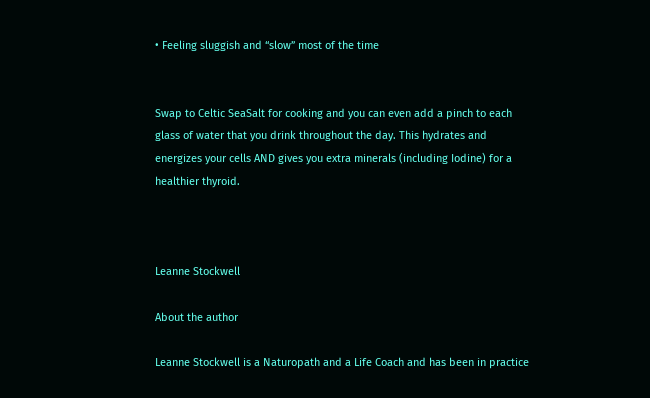• Feeling sluggish and “slow” most of the time


Swap to Celtic SeaSalt for cooking and you can even add a pinch to each glass of water that you drink throughout the day. This hydrates and energizes your cells AND gives you extra minerals (including Iodine) for a healthier thyroid.



Leanne Stockwell

About the author

Leanne Stockwell is a Naturopath and a Life Coach and has been in practice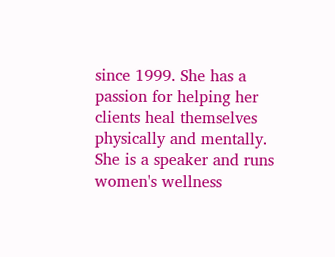since 1999. She has a passion for helping her clients heal themselves physically and mentally. She is a speaker and runs women's wellness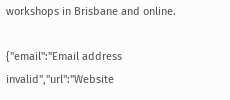workshops in Brisbane and online.

{"email":"Email address invalid","url":"Website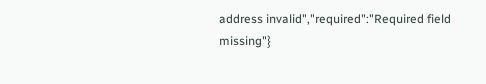address invalid","required":"Required field missing"}